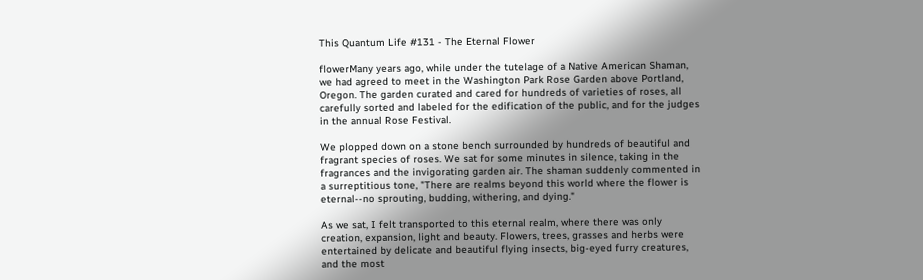This Quantum Life #131 - The Eternal Flower

flowerMany years ago, while under the tutelage of a Native American Shaman, we had agreed to meet in the Washington Park Rose Garden above Portland, Oregon. The garden curated and cared for hundreds of varieties of roses, all carefully sorted and labeled for the edification of the public, and for the judges in the annual Rose Festival.

We plopped down on a stone bench surrounded by hundreds of beautiful and fragrant species of roses. We sat for some minutes in silence, taking in the fragrances and the invigorating garden air. The shaman suddenly commented in a surreptitious tone, "There are realms beyond this world where the flower is eternal--no sprouting, budding, withering, and dying."

As we sat, I felt transported to this eternal realm, where there was only creation, expansion, light and beauty. Flowers, trees, grasses and herbs were entertained by delicate and beautiful flying insects, big-eyed furry creatures, and the most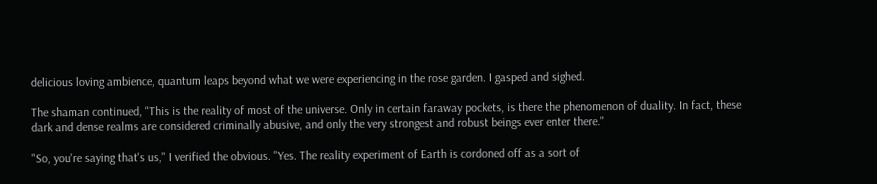delicious loving ambience, quantum leaps beyond what we were experiencing in the rose garden. I gasped and sighed.

The shaman continued, "This is the reality of most of the universe. Only in certain faraway pockets, is there the phenomenon of duality. In fact, these dark and dense realms are considered criminally abusive, and only the very strongest and robust beings ever enter there."

"So, you're saying that's us," I verified the obvious. "Yes. The reality experiment of Earth is cordoned off as a sort of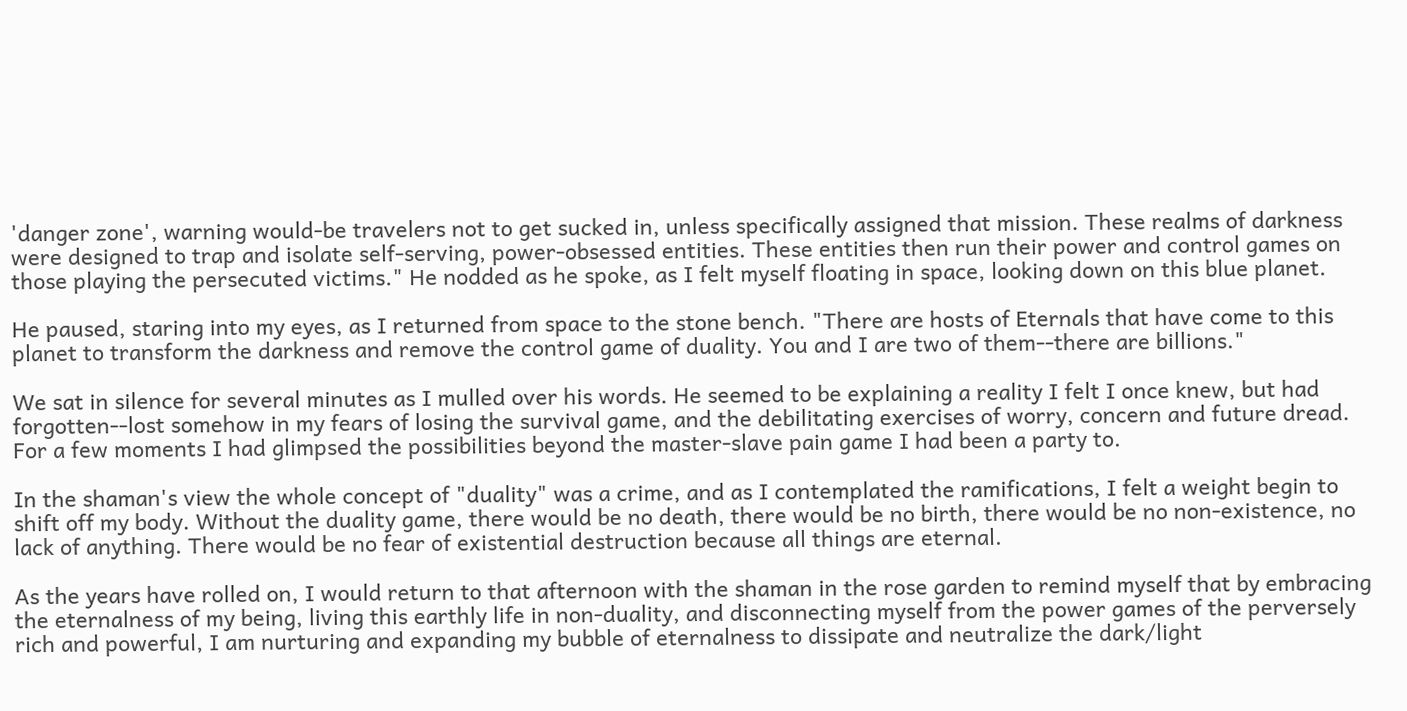'danger zone', warning would-be travelers not to get sucked in, unless specifically assigned that mission. These realms of darkness were designed to trap and isolate self-serving, power-obsessed entities. These entities then run their power and control games on those playing the persecuted victims." He nodded as he spoke, as I felt myself floating in space, looking down on this blue planet.

He paused, staring into my eyes, as I returned from space to the stone bench. "There are hosts of Eternals that have come to this planet to transform the darkness and remove the control game of duality. You and I are two of them--there are billions."

We sat in silence for several minutes as I mulled over his words. He seemed to be explaining a reality I felt I once knew, but had forgotten--lost somehow in my fears of losing the survival game, and the debilitating exercises of worry, concern and future dread. For a few moments I had glimpsed the possibilities beyond the master-slave pain game I had been a party to.

In the shaman's view the whole concept of "duality" was a crime, and as I contemplated the ramifications, I felt a weight begin to shift off my body. Without the duality game, there would be no death, there would be no birth, there would be no non-existence, no lack of anything. There would be no fear of existential destruction because all things are eternal.

As the years have rolled on, I would return to that afternoon with the shaman in the rose garden to remind myself that by embracing the eternalness of my being, living this earthly life in non-duality, and disconnecting myself from the power games of the perversely rich and powerful, I am nurturing and expanding my bubble of eternalness to dissipate and neutralize the dark/light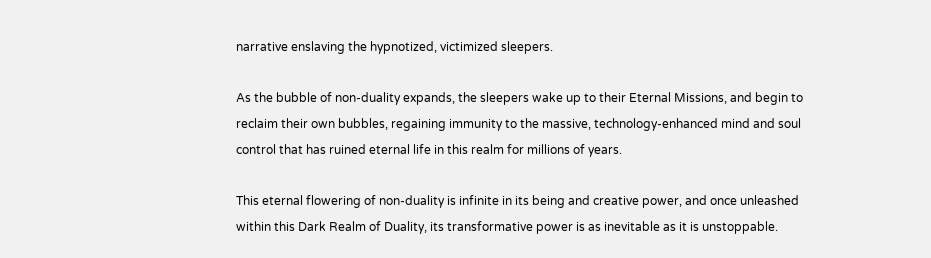narrative enslaving the hypnotized, victimized sleepers.

As the bubble of non-duality expands, the sleepers wake up to their Eternal Missions, and begin to reclaim their own bubbles, regaining immunity to the massive, technology-enhanced mind and soul control that has ruined eternal life in this realm for millions of years.

This eternal flowering of non-duality is infinite in its being and creative power, and once unleashed within this Dark Realm of Duality, its transformative power is as inevitable as it is unstoppable.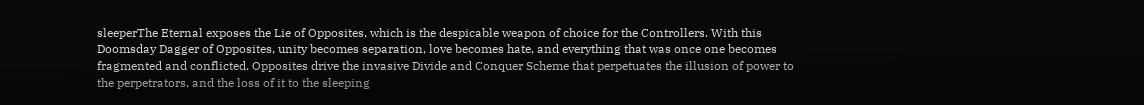sleeperThe Eternal exposes the Lie of Opposites, which is the despicable weapon of choice for the Controllers. With this Doomsday Dagger of Opposites, unity becomes separation, love becomes hate, and everything that was once one becomes fragmented and conflicted. Opposites drive the invasive Divide and Conquer Scheme that perpetuates the illusion of power to the perpetrators, and the loss of it to the sleeping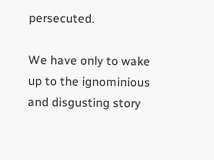persecuted.

We have only to wake up to the ignominious and disgusting story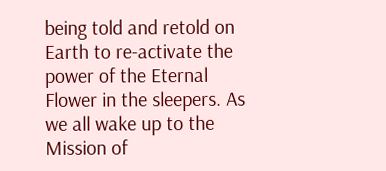being told and retold on Earth to re-activate the power of the Eternal Flower in the sleepers. As we all wake up to the Mission of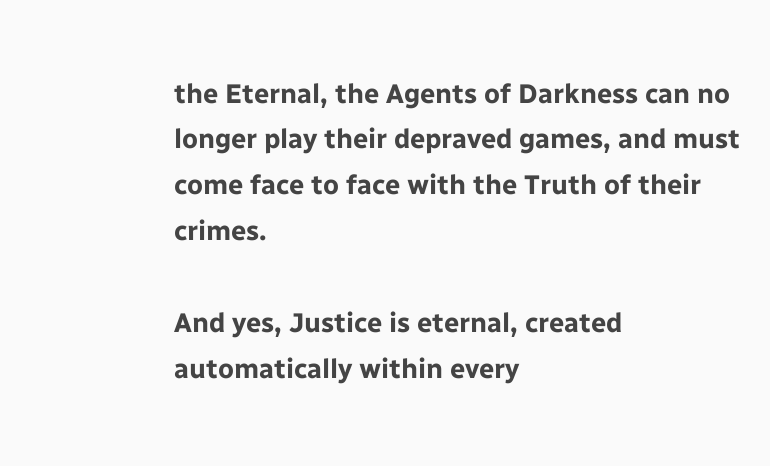the Eternal, the Agents of Darkness can no longer play their depraved games, and must come face to face with the Truth of their crimes.

And yes, Justice is eternal, created automatically within every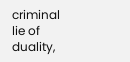criminal lie of duality,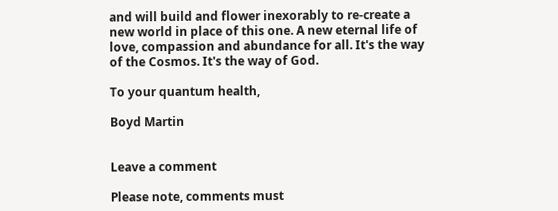and will build and flower inexorably to re-create a new world in place of this one. A new eternal life of love, compassion and abundance for all. It's the way of the Cosmos. It's the way of God.

To your quantum health,

Boyd Martin


Leave a comment

Please note, comments must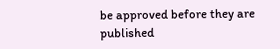be approved before they are published